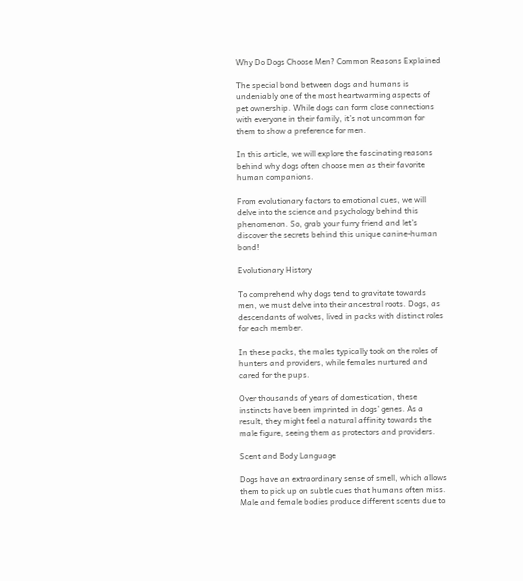Why Do Dogs Choose Men? Common Reasons Explained

The special bond between dogs and humans is undeniably one of the most heartwarming aspects of pet ownership. While dogs can form close connections with everyone in their family, it’s not uncommon for them to show a preference for men.

In this article, we will explore the fascinating reasons behind why dogs often choose men as their favorite human companions.

From evolutionary factors to emotional cues, we will delve into the science and psychology behind this phenomenon. So, grab your furry friend and let’s discover the secrets behind this unique canine-human bond!

Evolutionary History

To comprehend why dogs tend to gravitate towards men, we must delve into their ancestral roots. Dogs, as descendants of wolves, lived in packs with distinct roles for each member.

In these packs, the males typically took on the roles of hunters and providers, while females nurtured and cared for the pups.

Over thousands of years of domestication, these instincts have been imprinted in dogs’ genes. As a result, they might feel a natural affinity towards the male figure, seeing them as protectors and providers.

Scent and Body Language

Dogs have an extraordinary sense of smell, which allows them to pick up on subtle cues that humans often miss. Male and female bodies produce different scents due to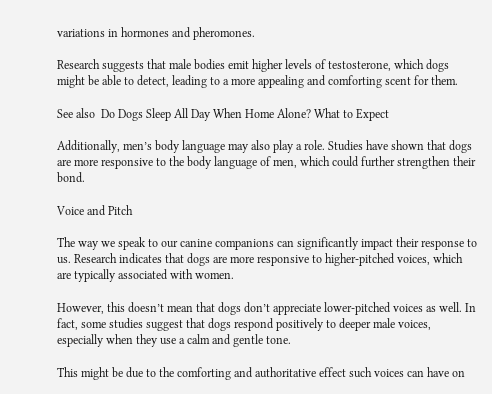variations in hormones and pheromones.

Research suggests that male bodies emit higher levels of testosterone, which dogs might be able to detect, leading to a more appealing and comforting scent for them.

See also  Do Dogs Sleep All Day When Home Alone? What to Expect

Additionally, men’s body language may also play a role. Studies have shown that dogs are more responsive to the body language of men, which could further strengthen their bond.

Voice and Pitch

The way we speak to our canine companions can significantly impact their response to us. Research indicates that dogs are more responsive to higher-pitched voices, which are typically associated with women.

However, this doesn’t mean that dogs don’t appreciate lower-pitched voices as well. In fact, some studies suggest that dogs respond positively to deeper male voices, especially when they use a calm and gentle tone.

This might be due to the comforting and authoritative effect such voices can have on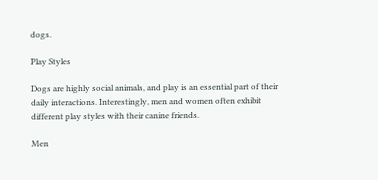dogs.

Play Styles

Dogs are highly social animals, and play is an essential part of their daily interactions. Interestingly, men and women often exhibit different play styles with their canine friends.

Men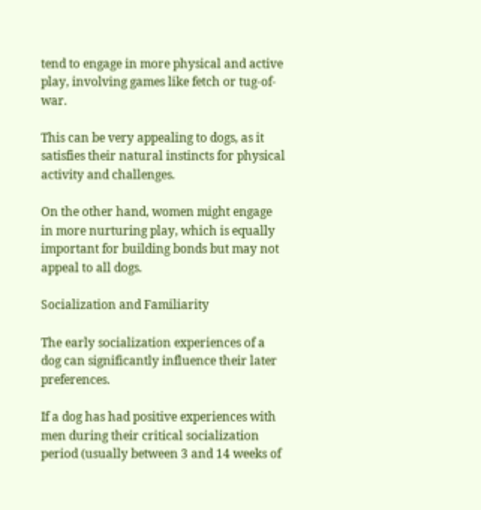tend to engage in more physical and active play, involving games like fetch or tug-of-war.

This can be very appealing to dogs, as it satisfies their natural instincts for physical activity and challenges.

On the other hand, women might engage in more nurturing play, which is equally important for building bonds but may not appeal to all dogs.

Socialization and Familiarity

The early socialization experiences of a dog can significantly influence their later preferences.

If a dog has had positive experiences with men during their critical socialization period (usually between 3 and 14 weeks of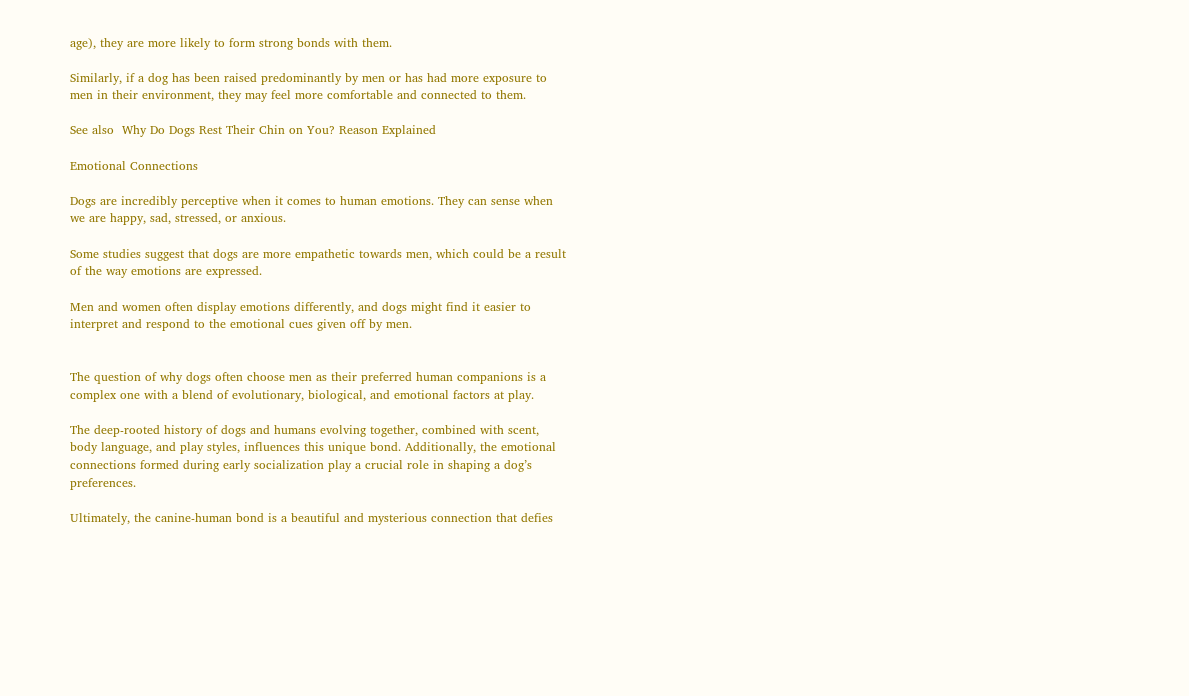age), they are more likely to form strong bonds with them.

Similarly, if a dog has been raised predominantly by men or has had more exposure to men in their environment, they may feel more comfortable and connected to them.

See also  Why Do Dogs Rest Their Chin on You? Reason Explained

Emotional Connections

Dogs are incredibly perceptive when it comes to human emotions. They can sense when we are happy, sad, stressed, or anxious.

Some studies suggest that dogs are more empathetic towards men, which could be a result of the way emotions are expressed.

Men and women often display emotions differently, and dogs might find it easier to interpret and respond to the emotional cues given off by men.


The question of why dogs often choose men as their preferred human companions is a complex one with a blend of evolutionary, biological, and emotional factors at play.

The deep-rooted history of dogs and humans evolving together, combined with scent, body language, and play styles, influences this unique bond. Additionally, the emotional connections formed during early socialization play a crucial role in shaping a dog’s preferences.

Ultimately, the canine-human bond is a beautiful and mysterious connection that defies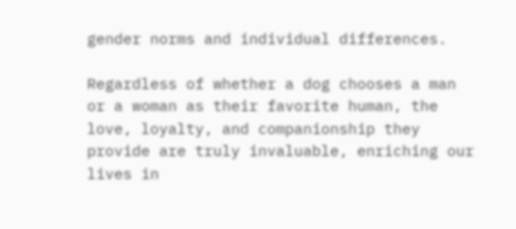gender norms and individual differences.

Regardless of whether a dog chooses a man or a woman as their favorite human, the love, loyalty, and companionship they provide are truly invaluable, enriching our lives in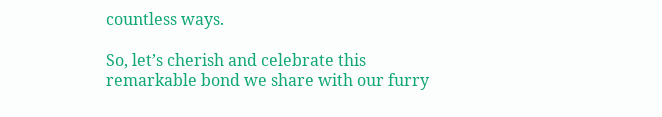countless ways.

So, let’s cherish and celebrate this remarkable bond we share with our furry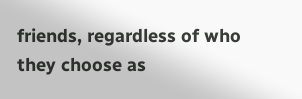friends, regardless of who they choose as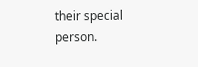their special person.